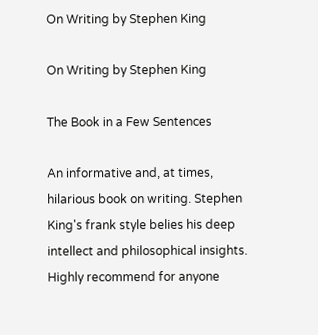On Writing by Stephen King

On Writing by Stephen King

The Book in a Few Sentences

An informative and, at times, hilarious book on writing. Stephen King's frank style belies his deep intellect and philosophical insights. Highly recommend for anyone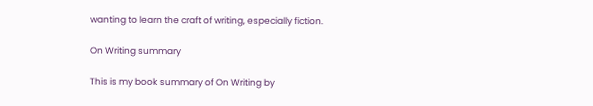wanting to learn the craft of writing, especially fiction.

On Writing summary

This is my book summary of On Writing by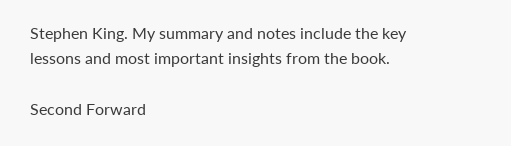Stephen King. My summary and notes include the key lessons and most important insights from the book.

Second Forward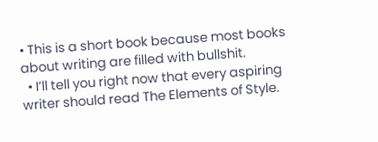• This is a short book because most books about writing are filled with bullshit.
  • I’ll tell you right now that every aspiring writer should read The Elements of Style.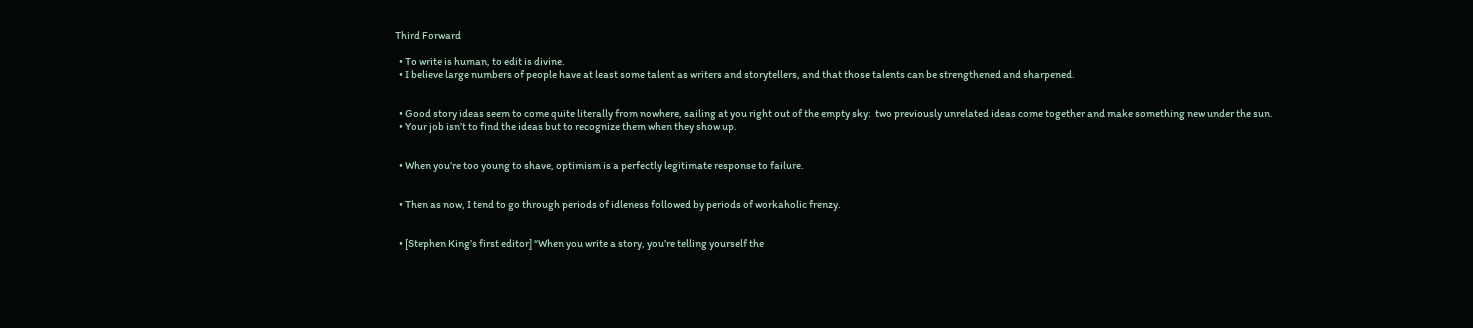Third Forward

  • To write is human, to edit is divine.
  • I believe large numbers of people have at least some talent as writers and storytellers, and that those talents can be strengthened and sharpened.


  • Good story ideas seem to come quite literally from nowhere, sailing at you right out of the empty sky:  two previously unrelated ideas come together and make something new under the sun.
  • Your job isn’t to find the ideas but to recognize them when they show up.


  • When you’re too young to shave, optimism is a perfectly legitimate response to failure.


  • Then as now, I tend to go through periods of idleness followed by periods of workaholic frenzy.


  • [Stephen King’s first editor] “When you write a story, you’re telling yourself the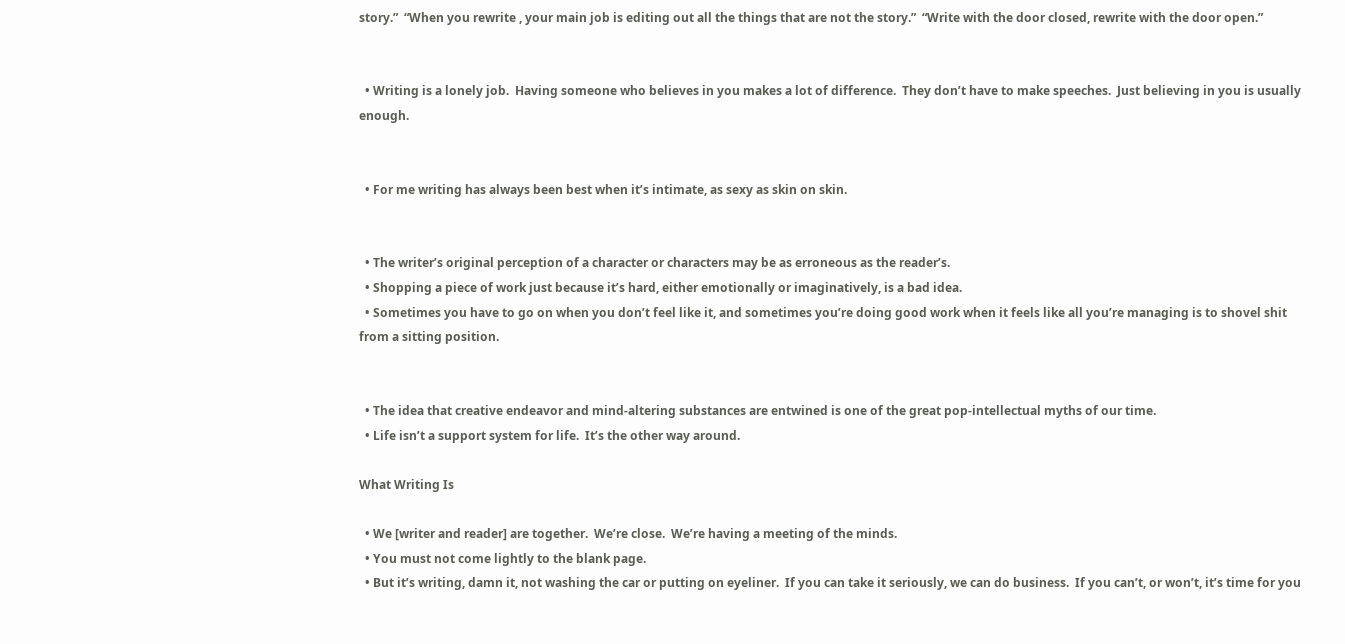story.”  “When you rewrite , your main job is editing out all the things that are not the story.”  “Write with the door closed, rewrite with the door open.”


  • Writing is a lonely job.  Having someone who believes in you makes a lot of difference.  They don’t have to make speeches.  Just believing in you is usually enough.


  • For me writing has always been best when it’s intimate, as sexy as skin on skin.


  • The writer’s original perception of a character or characters may be as erroneous as the reader’s.
  • Shopping a piece of work just because it’s hard, either emotionally or imaginatively, is a bad idea.
  • Sometimes you have to go on when you don’t feel like it, and sometimes you’re doing good work when it feels like all you’re managing is to shovel shit from a sitting position.


  • The idea that creative endeavor and mind-altering substances are entwined is one of the great pop-intellectual myths of our time.
  • Life isn’t a support system for life.  It’s the other way around.

What Writing Is

  • We [writer and reader] are together.  We’re close.  We’re having a meeting of the minds.
  • You must not come lightly to the blank page.
  • But it’s writing, damn it, not washing the car or putting on eyeliner.  If you can take it seriously, we can do business.  If you can’t, or won’t, it’s time for you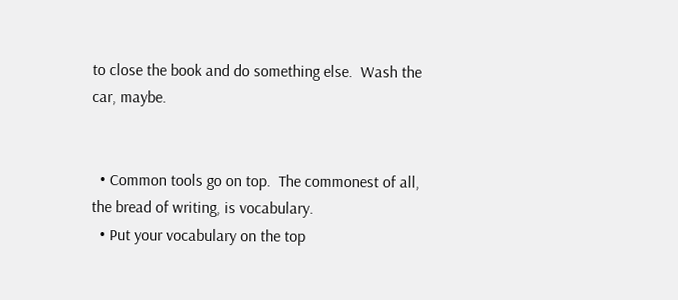to close the book and do something else.  Wash the car, maybe.


  • Common tools go on top.  The commonest of all, the bread of writing, is vocabulary.
  • Put your vocabulary on the top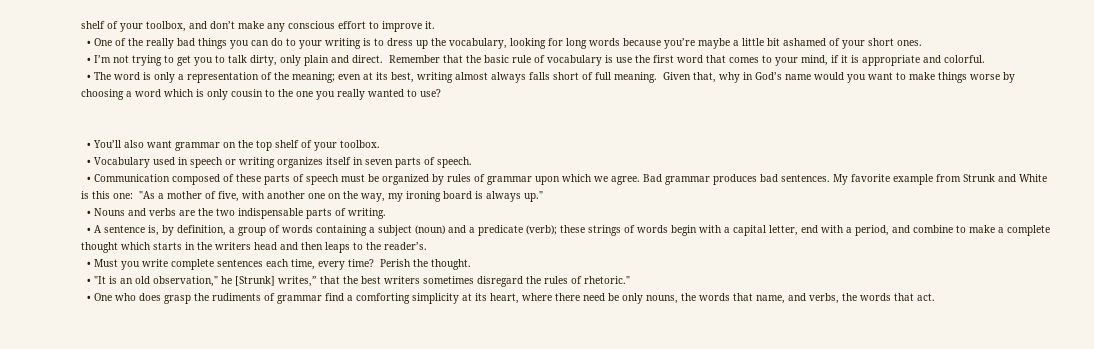shelf of your toolbox, and don’t make any conscious effort to improve it.
  • One of the really bad things you can do to your writing is to dress up the vocabulary, looking for long words because you’re maybe a little bit ashamed of your short ones.
  • I’m not trying to get you to talk dirty, only plain and direct.  Remember that the basic rule of vocabulary is use the first word that comes to your mind, if it is appropriate and colorful.
  • The word is only a representation of the meaning; even at its best, writing almost always falls short of full meaning.  Given that, why in God’s name would you want to make things worse by choosing a word which is only cousin to the one you really wanted to use?


  • You’ll also want grammar on the top shelf of your toolbox.
  • Vocabulary used in speech or writing organizes itself in seven parts of speech.
  • Communication composed of these parts of speech must be organized by rules of grammar upon which we agree. Bad grammar produces bad sentences. My favorite example from Strunk and White is this one:  "As a mother of five, with another one on the way, my ironing board is always up."
  • Nouns and verbs are the two indispensable parts of writing.
  • A sentence is, by definition, a group of words containing a subject (noun) and a predicate (verb); these strings of words begin with a capital letter, end with a period, and combine to make a complete thought which starts in the writers head and then leaps to the reader’s.
  • Must you write complete sentences each time, every time?  Perish the thought.
  • "It is an old observation," he [Strunk] writes,” that the best writers sometimes disregard the rules of rhetoric."
  • One who does grasp the rudiments of grammar find a comforting simplicity at its heart, where there need be only nouns, the words that name, and verbs, the words that act.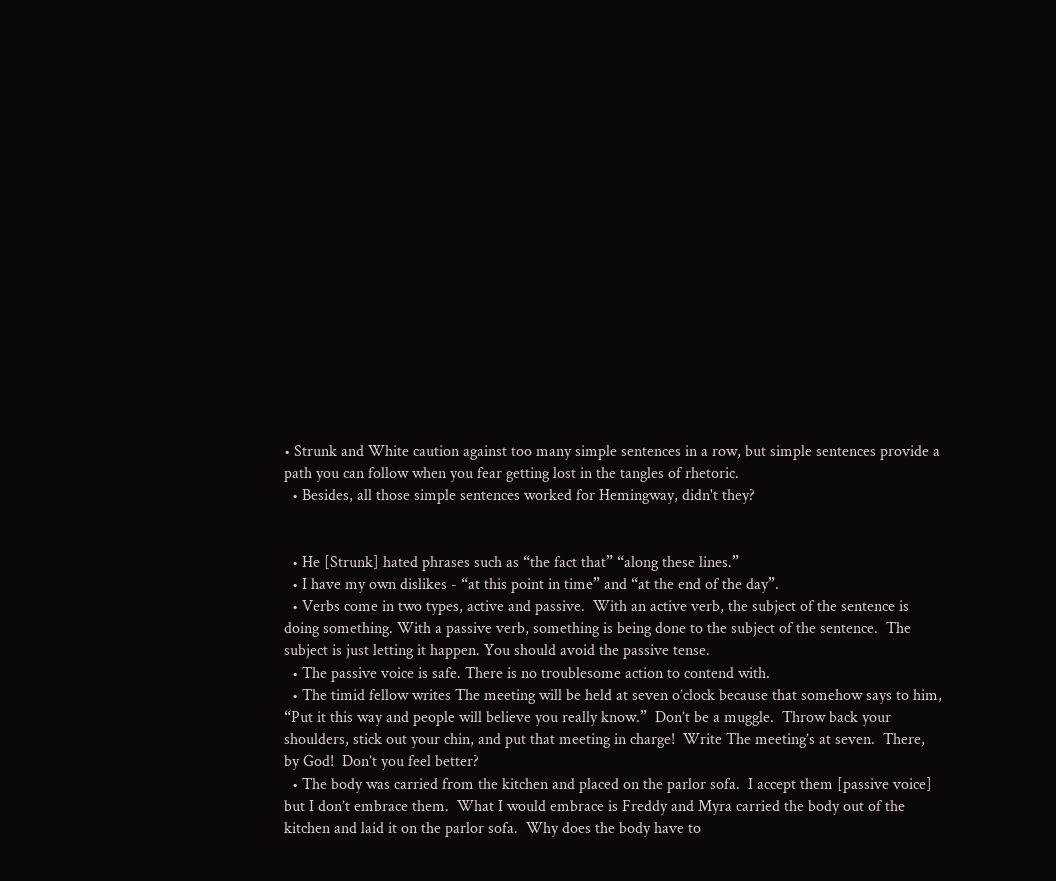• Strunk and White caution against too many simple sentences in a row, but simple sentences provide a path you can follow when you fear getting lost in the tangles of rhetoric.
  • Besides, all those simple sentences worked for Hemingway, didn't they?


  • He [Strunk] hated phrases such as “the fact that” “along these lines.”
  • I have my own dislikes - “at this point in time” and “at the end of the day”.
  • Verbs come in two types, active and passive.  With an active verb, the subject of the sentence is doing something. With a passive verb, something is being done to the subject of the sentence.  The subject is just letting it happen. You should avoid the passive tense.
  • The passive voice is safe. There is no troublesome action to contend with.
  • The timid fellow writes The meeting will be held at seven o’clock because that somehow says to him, “Put it this way and people will believe you really know.”  Don’t be a muggle.  Throw back your shoulders, stick out your chin, and put that meeting in charge!  Write The meeting’s at seven.  There, by God!  Don’t you feel better?
  • The body was carried from the kitchen and placed on the parlor sofa.  I accept them [passive voice] but I don’t embrace them.  What I would embrace is Freddy and Myra carried the body out of the kitchen and laid it on the parlor sofa.  Why does the body have to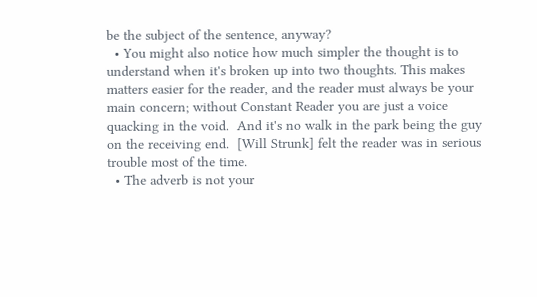be the subject of the sentence, anyway?
  • You might also notice how much simpler the thought is to understand when it's broken up into two thoughts. This makes matters easier for the reader, and the reader must always be your main concern; without Constant Reader you are just a voice quacking in the void.  And it's no walk in the park being the guy on the receiving end.  [Will Strunk] felt the reader was in serious trouble most of the time.
  • The adverb is not your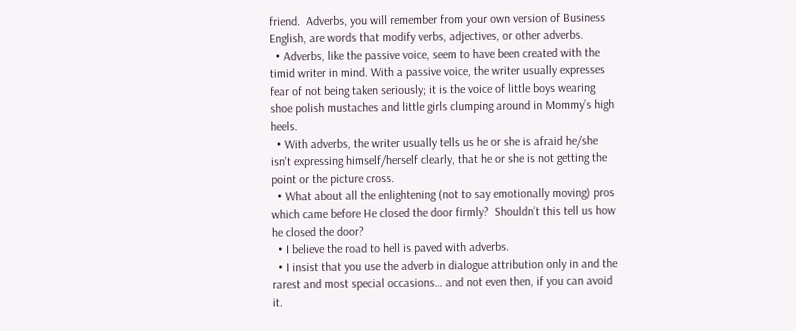friend.  Adverbs, you will remember from your own version of Business English, are words that modify verbs, adjectives, or other adverbs.
  • Adverbs, like the passive voice, seem to have been created with the timid writer in mind. With a passive voice, the writer usually expresses fear of not being taken seriously; it is the voice of little boys wearing shoe polish mustaches and little girls clumping around in Mommy’s high heels.
  • With adverbs, the writer usually tells us he or she is afraid he/she isn't expressing himself/herself clearly, that he or she is not getting the point or the picture cross.
  • What about all the enlightening (not to say emotionally moving) pros which came before He closed the door firmly?  Shouldn’t this tell us how he closed the door?
  • I believe the road to hell is paved with adverbs.
  • I insist that you use the adverb in dialogue attribution only in and the rarest and most special occasions… and not even then, if you can avoid it.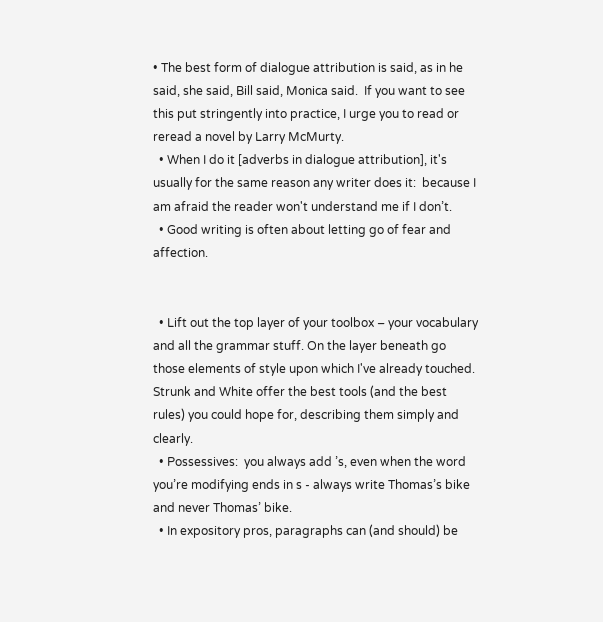• The best form of dialogue attribution is said, as in he said, she said, Bill said, Monica said.  If you want to see this put stringently into practice, I urge you to read or reread a novel by Larry McMurty.
  • When I do it [adverbs in dialogue attribution], it's usually for the same reason any writer does it:  because I am afraid the reader won't understand me if I don’t.
  • Good writing is often about letting go of fear and affection.


  • Lift out the top layer of your toolbox – your vocabulary and all the grammar stuff. On the layer beneath go those elements of style upon which I've already touched. Strunk and White offer the best tools (and the best rules) you could hope for, describing them simply and clearly.
  • Possessives:  you always add ’s, even when the word you’re modifying ends in s - always write Thomas’s bike and never Thomas’ bike.
  • In expository pros, paragraphs can (and should) be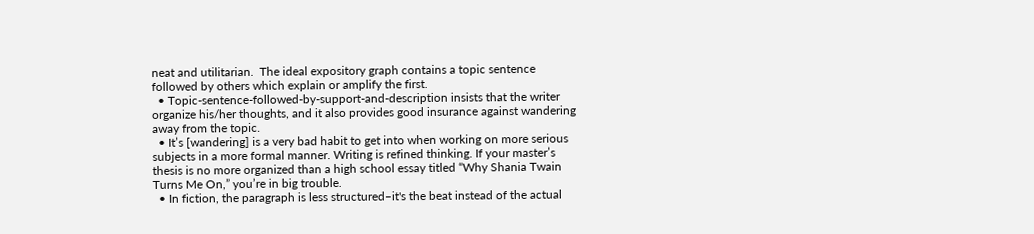neat and utilitarian.  The ideal expository graph contains a topic sentence followed by others which explain or amplify the first.
  • Topic-sentence-followed-by-support-and-description insists that the writer organize his/her thoughts, and it also provides good insurance against wandering away from the topic.
  • It’s [wandering] is a very bad habit to get into when working on more serious subjects in a more formal manner. Writing is refined thinking. If your master’s thesis is no more organized than a high school essay titled “Why Shania Twain Turns Me On,” you’re in big trouble.
  • In fiction, the paragraph is less structured–it's the beat instead of the actual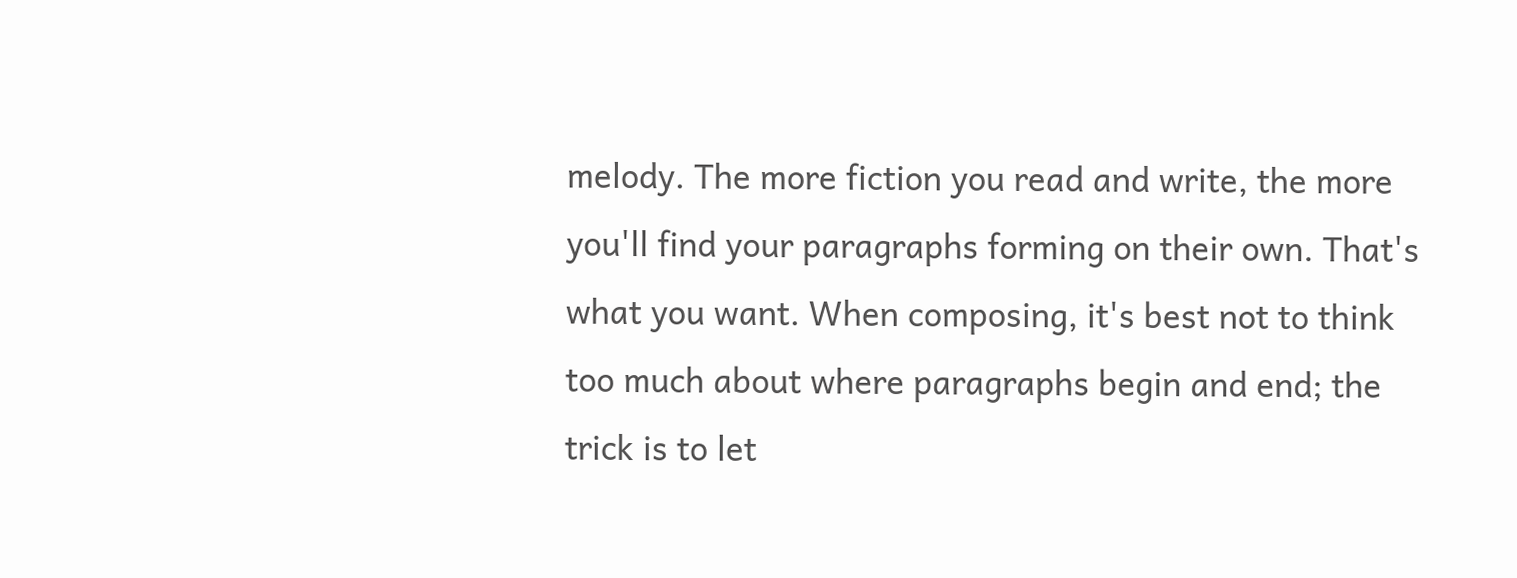melody. The more fiction you read and write, the more you'll find your paragraphs forming on their own. That's what you want. When composing, it's best not to think too much about where paragraphs begin and end; the trick is to let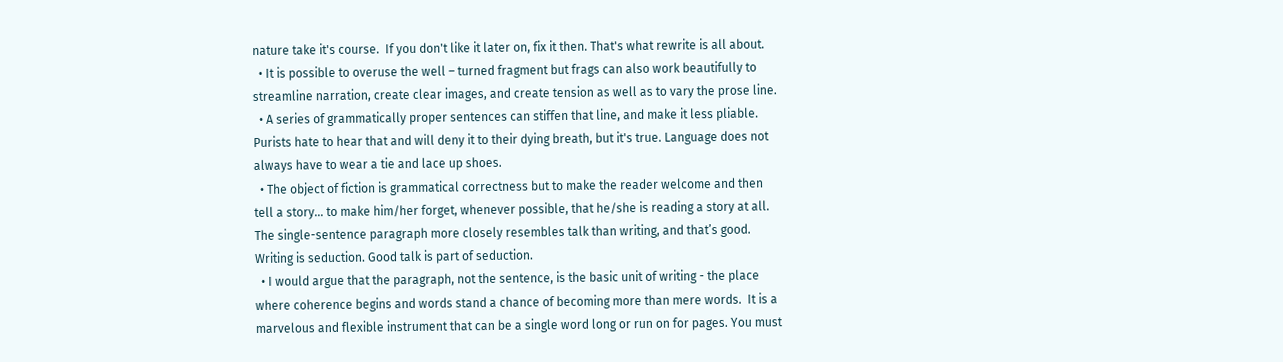nature take it's course.  If you don't like it later on, fix it then. That's what rewrite is all about.
  • It is possible to overuse the well – turned fragment but frags can also work beautifully to streamline narration, create clear images, and create tension as well as to vary the prose line.
  • A series of grammatically proper sentences can stiffen that line, and make it less pliable. Purists hate to hear that and will deny it to their dying breath, but it's true. Language does not always have to wear a tie and lace up shoes.
  • The object of fiction is grammatical correctness but to make the reader welcome and then tell a story… to make him/her forget, whenever possible, that he/she is reading a story at all.  The single-sentence paragraph more closely resembles talk than writing, and that’s good.  Writing is seduction. Good talk is part of seduction.
  • I would argue that the paragraph, not the sentence, is the basic unit of writing - the place where coherence begins and words stand a chance of becoming more than mere words.  It is a marvelous and flexible instrument that can be a single word long or run on for pages. You must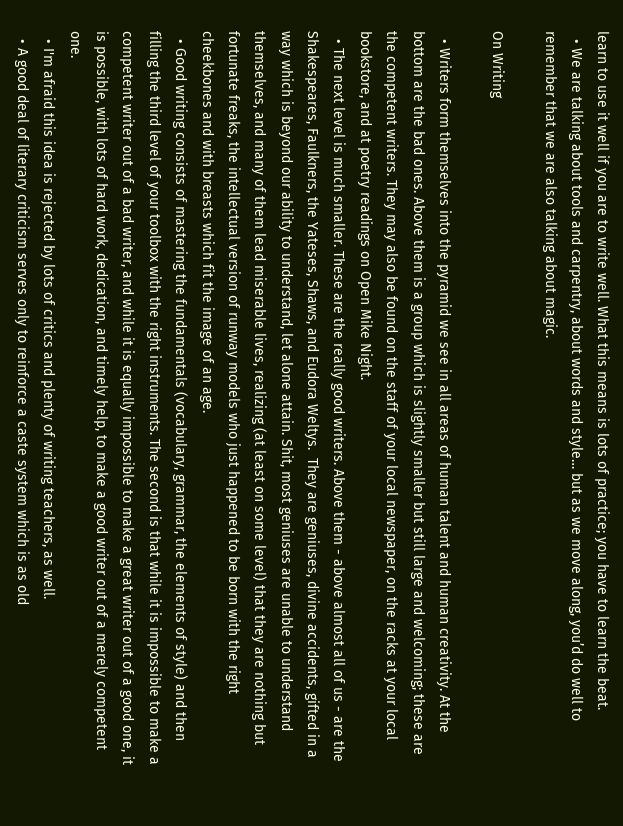learn to use it well if you are to write well. What this means is lots of practice; you have to learn the beat.
  • We are talking about tools and carpentry, about words and style… but as we move along, you’d do well to remember that we are also talking about magic.

On Writing

  • Writers form themselves into the pyramid we see in all areas of human talent and human creativity. At the bottom are the bad ones. Above them is a group which is slightly smaller but still large and welcoming; these are the competent writers. They may also be found on the staff of your local newspaper, on the racks at your local bookstore, and at poetry readings on Open Mike Night.
  • The next level is much smaller. These are the really good writers. Above them - above almost all of us - are the Shakespeares, Faulkners, the Yateses, Shaws, and Eudora Weltys.  They are geniuses, divine accidents, gifted in a way which is beyond our ability to understand, let alone attain. Shit, most geniuses are unable to understand themselves, and many of them lead miserable lives, realizing (at least on some level) that they are nothing but fortunate freaks, the intellectual version of runway models who just happened to be born with the right cheekbones and with breasts which fit the image of an age.
  • Good writing consists of mastering the fundamentals (vocabulary, grammar, the elements of style) and then filling the third level of your toolbox with the right instruments. The second is that while it is impossible to make a competent writer out of a bad writer, and while it is equally impossible to make a great writer out of a good one, it is possible, with lots of hard work, dedication, and timely help, to make a good writer out of a merely competent one.
  • I'm afraid this idea is rejected by lots of critics and plenty of writing teachers, as well.
  • A good deal of literary criticism serves only to reinforce a caste system which is as old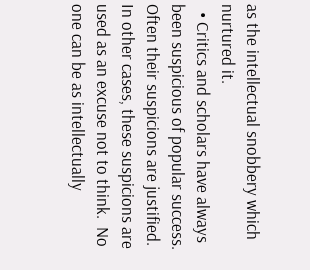as the intellectual snobbery which nurtured it.
  • Critics and scholars have always been suspicious of popular success. Often their suspicions are justified.  In other cases, these suspicions are used as an excuse not to think.  No one can be as intellectually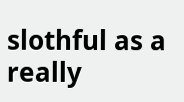slothful as a really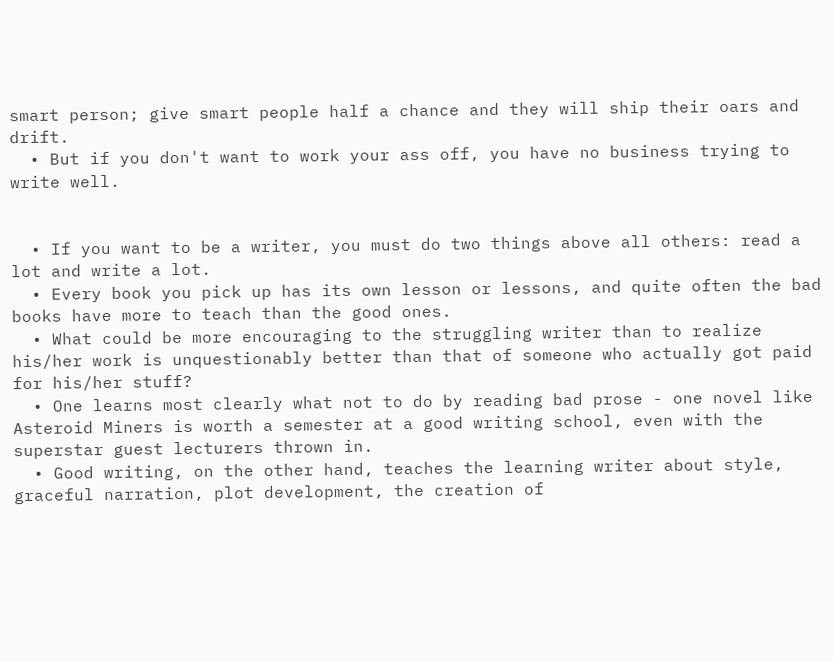smart person; give smart people half a chance and they will ship their oars and drift.
  • But if you don't want to work your ass off, you have no business trying to write well.


  • If you want to be a writer, you must do two things above all others: read a lot and write a lot.
  • Every book you pick up has its own lesson or lessons, and quite often the bad books have more to teach than the good ones.
  • What could be more encouraging to the struggling writer than to realize his/her work is unquestionably better than that of someone who actually got paid for his/her stuff?
  • One learns most clearly what not to do by reading bad prose - one novel like Asteroid Miners is worth a semester at a good writing school, even with the superstar guest lecturers thrown in.
  • Good writing, on the other hand, teaches the learning writer about style, graceful narration, plot development, the creation of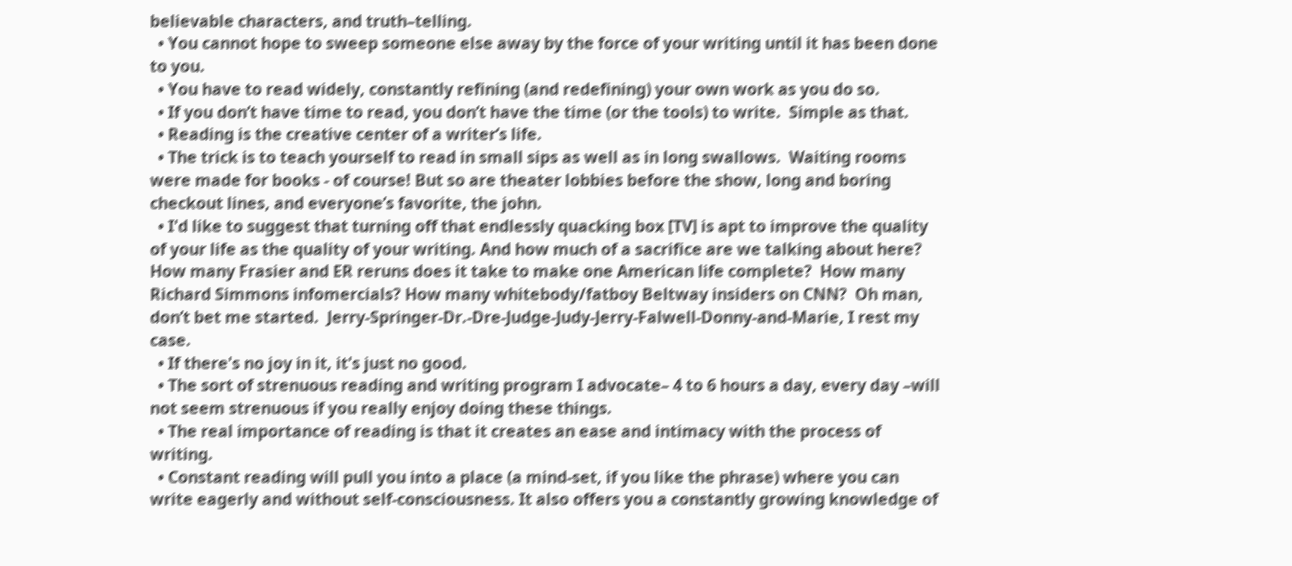believable characters, and truth–telling.
  • You cannot hope to sweep someone else away by the force of your writing until it has been done to you.
  • You have to read widely, constantly refining (and redefining) your own work as you do so.
  • If you don’t have time to read, you don’t have the time (or the tools) to write.  Simple as that.
  • Reading is the creative center of a writer’s life.
  • The trick is to teach yourself to read in small sips as well as in long swallows.  Waiting rooms were made for books - of course! But so are theater lobbies before the show, long and boring checkout lines, and everyone’s favorite, the john.
  • I'd like to suggest that turning off that endlessly quacking box [TV] is apt to improve the quality of your life as the quality of your writing. And how much of a sacrifice are we talking about here? How many Frasier and ER reruns does it take to make one American life complete?  How many Richard Simmons infomercials? How many whitebody/fatboy Beltway insiders on CNN?  Oh man, don’t bet me started.  Jerry-Springer-Dr.-Dre-Judge-Judy-Jerry-Falwell-Donny-and-Marie, I rest my case.
  • If there's no joy in it, it's just no good.
  • The sort of strenuous reading and writing program I advocate– 4 to 6 hours a day, every day –will not seem strenuous if you really enjoy doing these things.
  • The real importance of reading is that it creates an ease and intimacy with the process of writing.
  • Constant reading will pull you into a place (a mind-set, if you like the phrase) where you can write eagerly and without self-consciousness. It also offers you a constantly growing knowledge of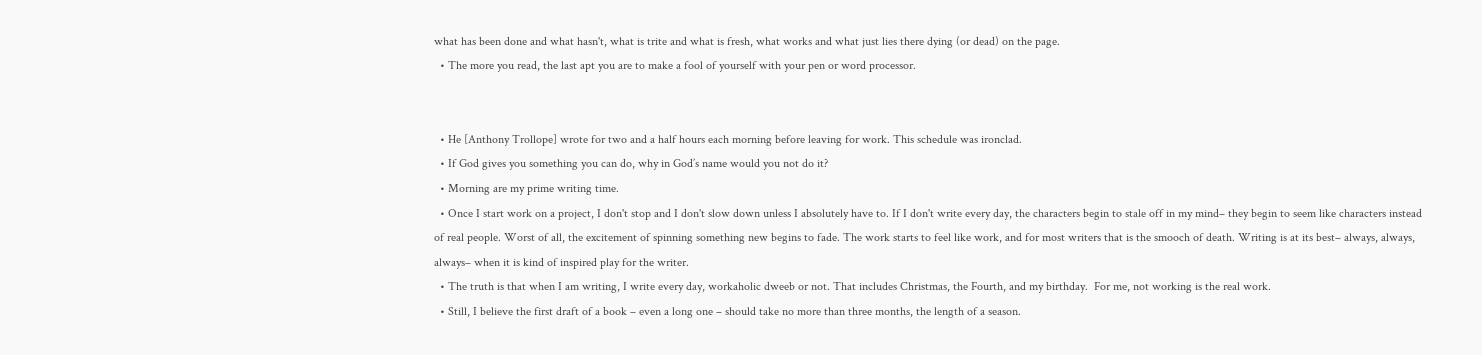what has been done and what hasn't, what is trite and what is fresh, what works and what just lies there dying (or dead) on the page.
  • The more you read, the last apt you are to make a fool of yourself with your pen or word processor.


  • He [Anthony Trollope] wrote for two and a half hours each morning before leaving for work. This schedule was ironclad.
  • If God gives you something you can do, why in God’s name would you not do it?
  • Morning are my prime writing time.
  • Once I start work on a project, I don't stop and I don't slow down unless I absolutely have to. If I don't write every day, the characters begin to stale off in my mind– they begin to seem like characters instead of real people. Worst of all, the excitement of spinning something new begins to fade. The work starts to feel like work, and for most writers that is the smooch of death. Writing is at its best– always, always, always– when it is kind of inspired play for the writer.
  • The truth is that when I am writing, I write every day, workaholic dweeb or not. That includes Christmas, the Fourth, and my birthday.  For me, not working is the real work.
  • Still, I believe the first draft of a book – even a long one – should take no more than three months, the length of a season.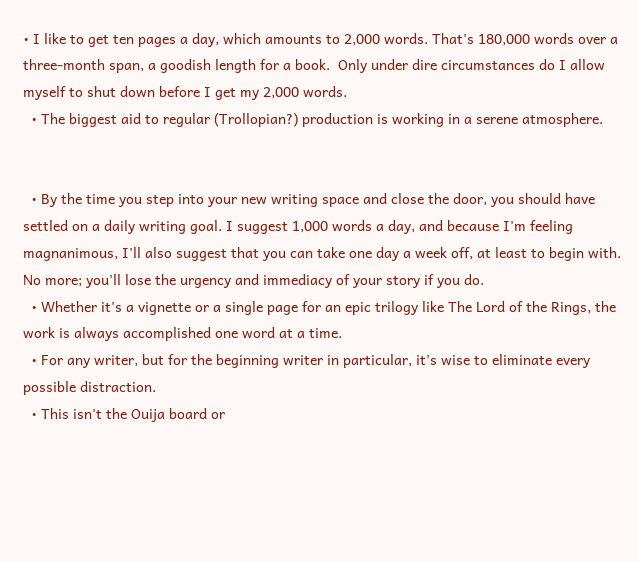• I like to get ten pages a day, which amounts to 2,000 words. That's 180,000 words over a three-month span, a goodish length for a book.  Only under dire circumstances do I allow myself to shut down before I get my 2,000 words.
  • The biggest aid to regular (Trollopian?) production is working in a serene atmosphere.


  • By the time you step into your new writing space and close the door, you should have settled on a daily writing goal. I suggest 1,000 words a day, and because I'm feeling magnanimous, I'll also suggest that you can take one day a week off, at least to begin with. No more; you'll lose the urgency and immediacy of your story if you do.
  • Whether it's a vignette or a single page for an epic trilogy like The Lord of the Rings, the work is always accomplished one word at a time.
  • For any writer, but for the beginning writer in particular, it's wise to eliminate every possible distraction.
  • This isn't the Ouija board or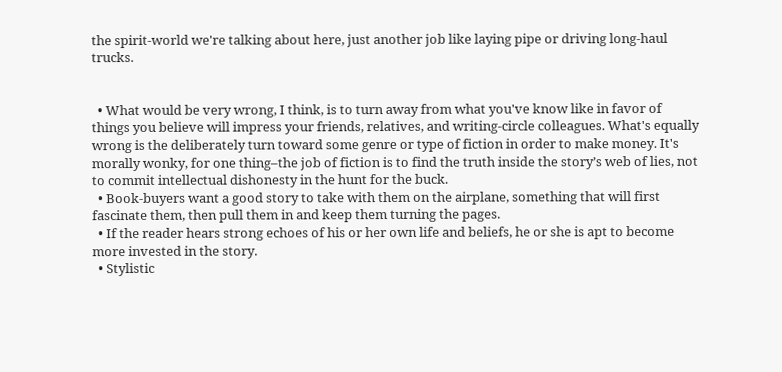the spirit-world we're talking about here, just another job like laying pipe or driving long-haul trucks.


  • What would be very wrong, I think, is to turn away from what you've know like in favor of things you believe will impress your friends, relatives, and writing-circle colleagues. What's equally wrong is the deliberately turn toward some genre or type of fiction in order to make money. It's morally wonky, for one thing–the job of fiction is to find the truth inside the story’s web of lies, not to commit intellectual dishonesty in the hunt for the buck.
  • Book-buyers want a good story to take with them on the airplane, something that will first fascinate them, then pull them in and keep them turning the pages.
  • If the reader hears strong echoes of his or her own life and beliefs, he or she is apt to become more invested in the story.
  • Stylistic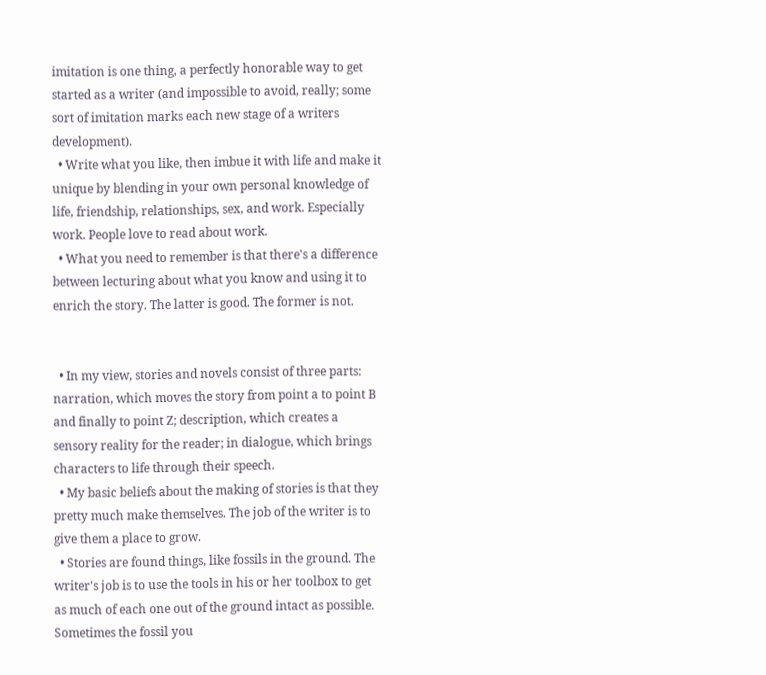imitation is one thing, a perfectly honorable way to get started as a writer (and impossible to avoid, really; some sort of imitation marks each new stage of a writers development).
  • Write what you like, then imbue it with life and make it unique by blending in your own personal knowledge of life, friendship, relationships, sex, and work. Especially work. People love to read about work.
  • What you need to remember is that there's a difference between lecturing about what you know and using it to enrich the story. The latter is good. The former is not.


  • In my view, stories and novels consist of three parts: narration, which moves the story from point a to point B and finally to point Z; description, which creates a sensory reality for the reader; in dialogue, which brings characters to life through their speech.
  • My basic beliefs about the making of stories is that they pretty much make themselves. The job of the writer is to give them a place to grow.
  • Stories are found things, like fossils in the ground. The writer's job is to use the tools in his or her toolbox to get as much of each one out of the ground intact as possible. Sometimes the fossil you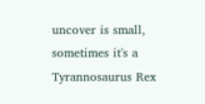uncover is small, sometimes it's a Tyrannosaurus Rex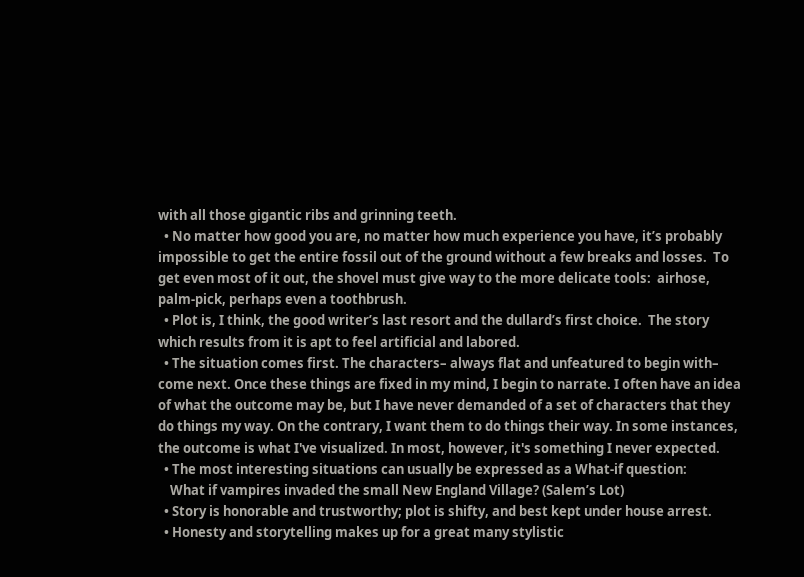with all those gigantic ribs and grinning teeth.
  • No matter how good you are, no matter how much experience you have, it’s probably impossible to get the entire fossil out of the ground without a few breaks and losses.  To get even most of it out, the shovel must give way to the more delicate tools:  airhose, palm-pick, perhaps even a toothbrush.
  • Plot is, I think, the good writer’s last resort and the dullard’s first choice.  The story which results from it is apt to feel artificial and labored.
  • The situation comes first. The characters– always flat and unfeatured to begin with– come next. Once these things are fixed in my mind, I begin to narrate. I often have an idea of what the outcome may be, but I have never demanded of a set of characters that they do things my way. On the contrary, I want them to do things their way. In some instances, the outcome is what I've visualized. In most, however, it's something I never expected.
  • The most interesting situations can usually be expressed as a What-if question:
    What if vampires invaded the small New England Village? (Salem’s Lot)
  • Story is honorable and trustworthy; plot is shifty, and best kept under house arrest.
  • Honesty and storytelling makes up for a great many stylistic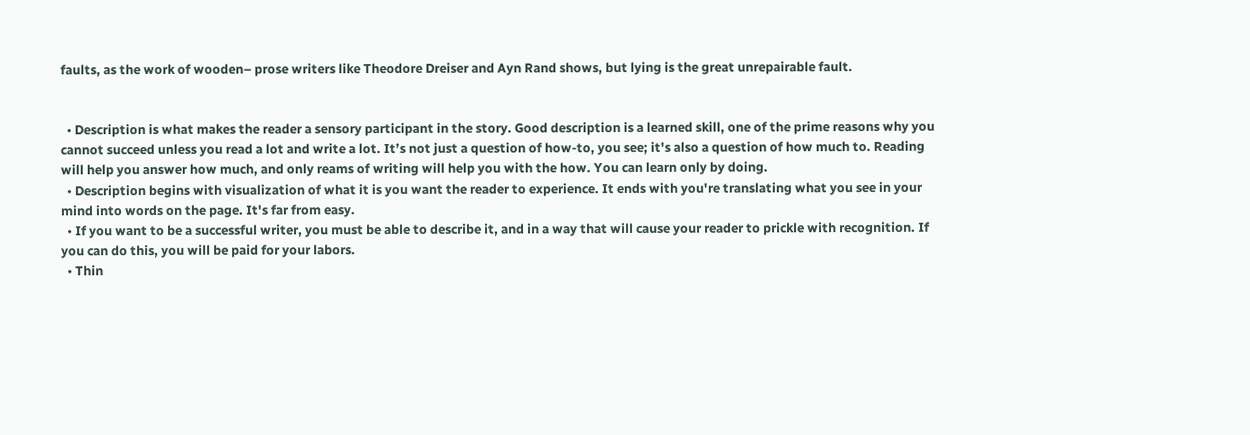faults, as the work of wooden– prose writers like Theodore Dreiser and Ayn Rand shows, but lying is the great unrepairable fault.


  • Description is what makes the reader a sensory participant in the story. Good description is a learned skill, one of the prime reasons why you cannot succeed unless you read a lot and write a lot. It’s not just a question of how-to, you see; it's also a question of how much to. Reading will help you answer how much, and only reams of writing will help you with the how. You can learn only by doing.
  • Description begins with visualization of what it is you want the reader to experience. It ends with you're translating what you see in your mind into words on the page. It's far from easy.
  • If you want to be a successful writer, you must be able to describe it, and in a way that will cause your reader to prickle with recognition. If you can do this, you will be paid for your labors.
  • Thin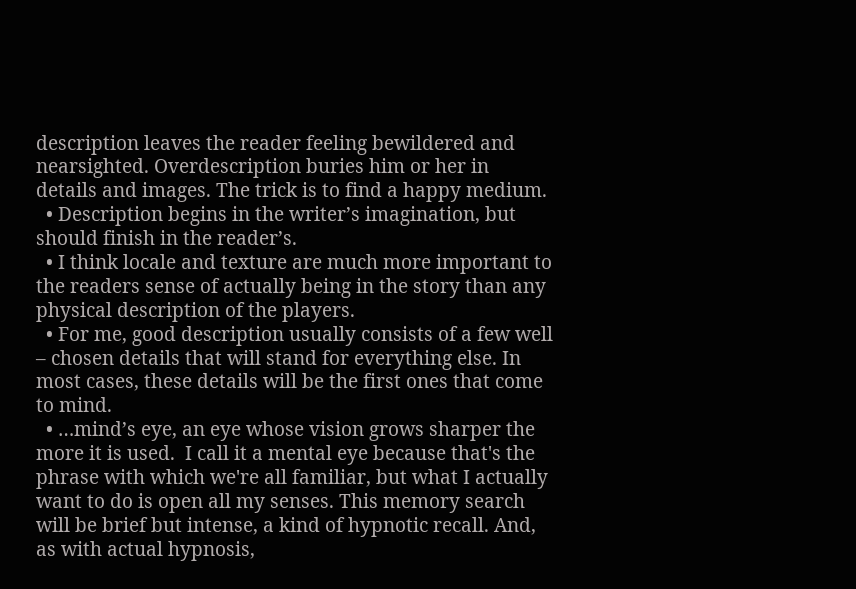description leaves the reader feeling bewildered and nearsighted. Overdescription buries him or her in details and images. The trick is to find a happy medium.
  • Description begins in the writer’s imagination, but should finish in the reader’s.
  • I think locale and texture are much more important to the readers sense of actually being in the story than any physical description of the players.
  • For me, good description usually consists of a few well – chosen details that will stand for everything else. In most cases, these details will be the first ones that come to mind.
  • …mind’s eye, an eye whose vision grows sharper the more it is used.  I call it a mental eye because that's the phrase with which we're all familiar, but what I actually want to do is open all my senses. This memory search will be brief but intense, a kind of hypnotic recall. And, as with actual hypnosis,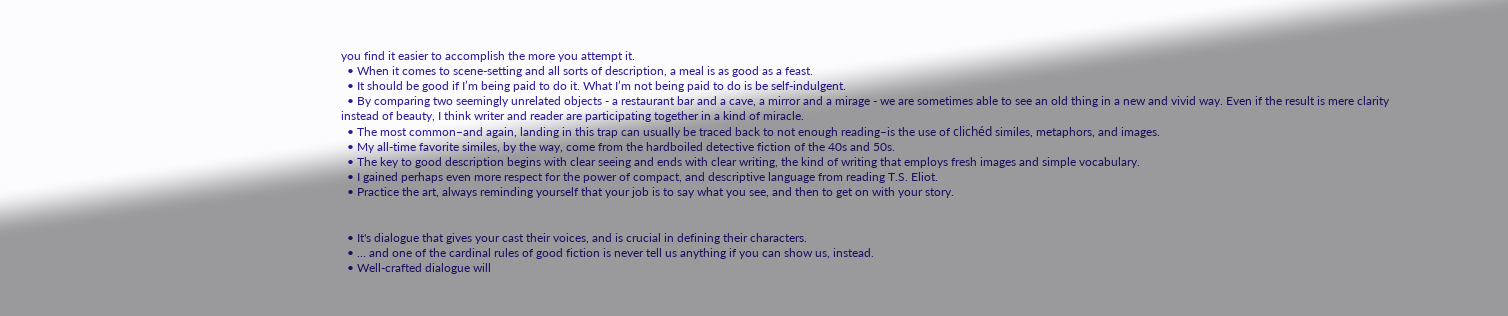you find it easier to accomplish the more you attempt it.
  • When it comes to scene-setting and all sorts of description, a meal is as good as a feast.
  • It should be good if I’m being paid to do it. What I’m not being paid to do is be self-indulgent.
  • By comparing two seemingly unrelated objects - a restaurant bar and a cave, a mirror and a mirage - we are sometimes able to see an old thing in a new and vivid way. Even if the result is mere clarity instead of beauty, I think writer and reader are participating together in a kind of miracle.
  • The most common–and again, landing in this trap can usually be traced back to not enough reading–is the use of clichéd similes, metaphors, and images.
  • My all-time favorite similes, by the way, come from the hardboiled detective fiction of the 40s and 50s.
  • The key to good description begins with clear seeing and ends with clear writing, the kind of writing that employs fresh images and simple vocabulary.
  • I gained perhaps even more respect for the power of compact, and descriptive language from reading T.S. Eliot.
  • Practice the art, always reminding yourself that your job is to say what you see, and then to get on with your story.


  • It's dialogue that gives your cast their voices, and is crucial in defining their characters.
  • … and one of the cardinal rules of good fiction is never tell us anything if you can show us, instead.
  • Well-crafted dialogue will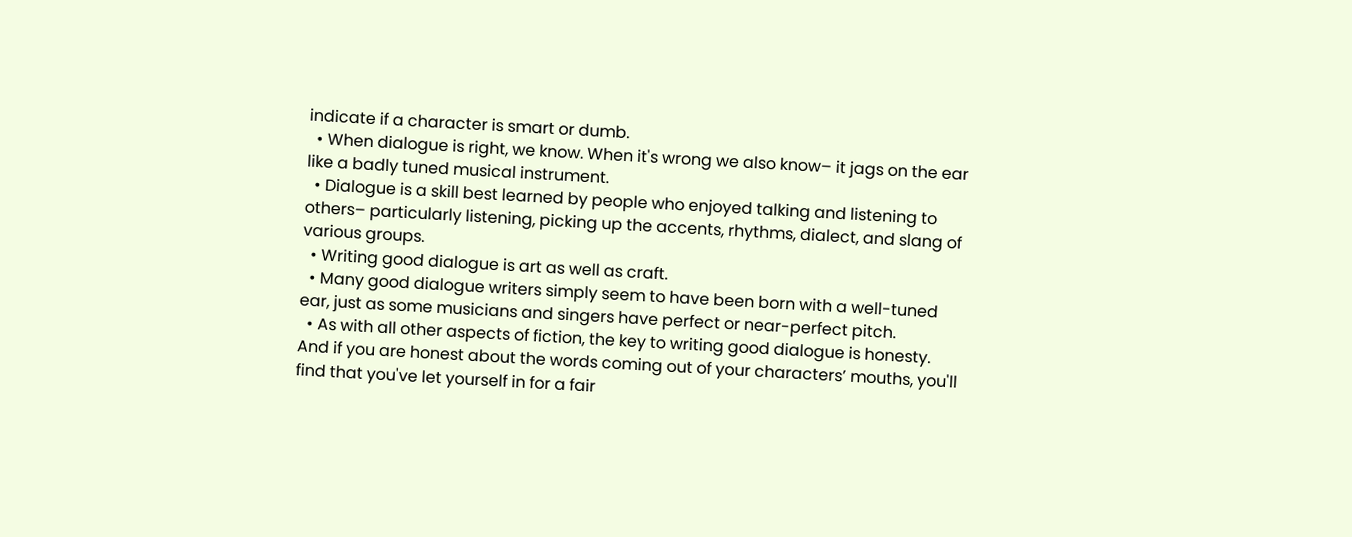indicate if a character is smart or dumb.
  • When dialogue is right, we know. When it's wrong we also know– it jags on the ear like a badly tuned musical instrument.
  • Dialogue is a skill best learned by people who enjoyed talking and listening to others– particularly listening, picking up the accents, rhythms, dialect, and slang of various groups.
  • Writing good dialogue is art as well as craft.
  • Many good dialogue writers simply seem to have been born with a well-tuned ear, just as some musicians and singers have perfect or near-perfect pitch.
  • As with all other aspects of fiction, the key to writing good dialogue is honesty. And if you are honest about the words coming out of your characters’ mouths, you'll find that you've let yourself in for a fair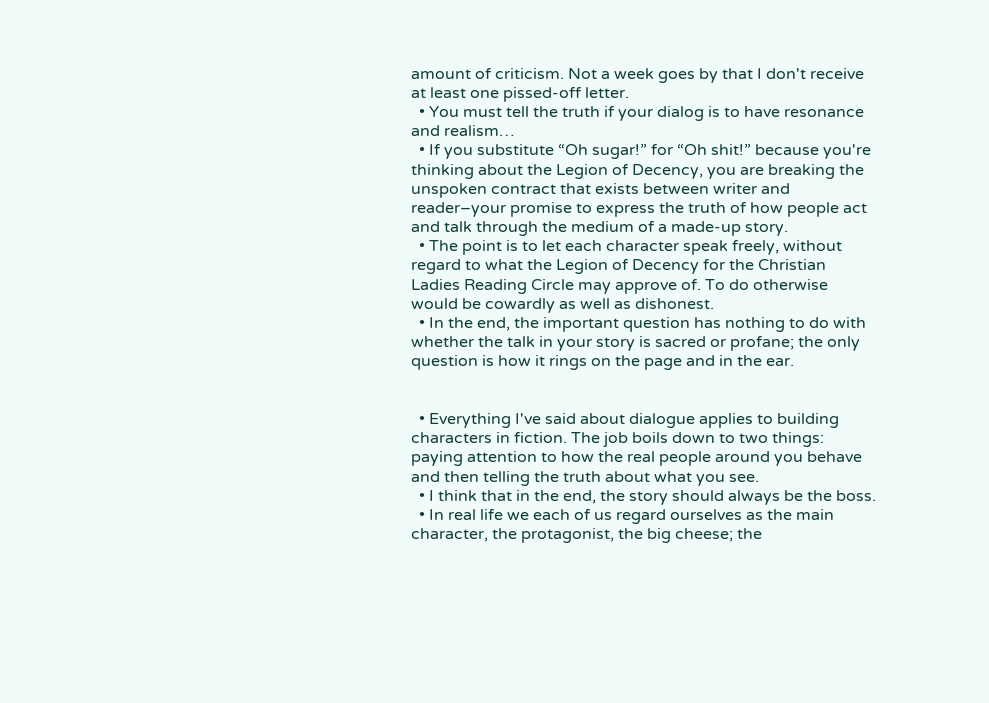amount of criticism. Not a week goes by that I don't receive at least one pissed-off letter.
  • You must tell the truth if your dialog is to have resonance and realism…
  • If you substitute “Oh sugar!” for “Oh shit!” because you're thinking about the Legion of Decency, you are breaking the unspoken contract that exists between writer and reader–your promise to express the truth of how people act and talk through the medium of a made-up story.
  • The point is to let each character speak freely, without regard to what the Legion of Decency for the Christian Ladies Reading Circle may approve of. To do otherwise would be cowardly as well as dishonest.
  • In the end, the important question has nothing to do with whether the talk in your story is sacred or profane; the only question is how it rings on the page and in the ear.


  • Everything I've said about dialogue applies to building characters in fiction. The job boils down to two things: paying attention to how the real people around you behave and then telling the truth about what you see.
  • I think that in the end, the story should always be the boss.
  • In real life we each of us regard ourselves as the main character, the protagonist, the big cheese; the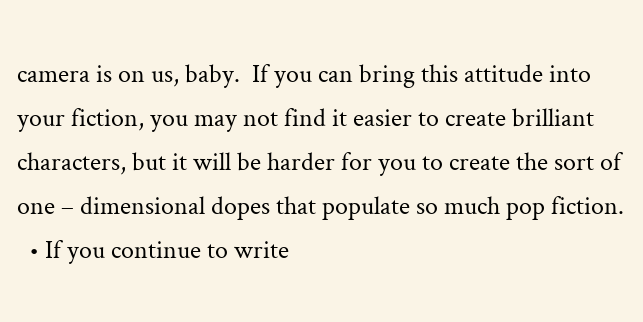camera is on us, baby.  If you can bring this attitude into your fiction, you may not find it easier to create brilliant characters, but it will be harder for you to create the sort of one – dimensional dopes that populate so much pop fiction.
  • If you continue to write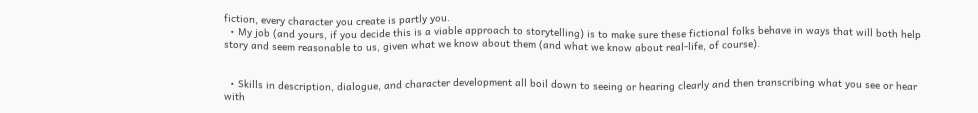fiction, every character you create is partly you.
  • My job (and yours, if you decide this is a viable approach to storytelling) is to make sure these fictional folks behave in ways that will both help story and seem reasonable to us, given what we know about them (and what we know about real-life, of course).


  • Skills in description, dialogue, and character development all boil down to seeing or hearing clearly and then transcribing what you see or hear with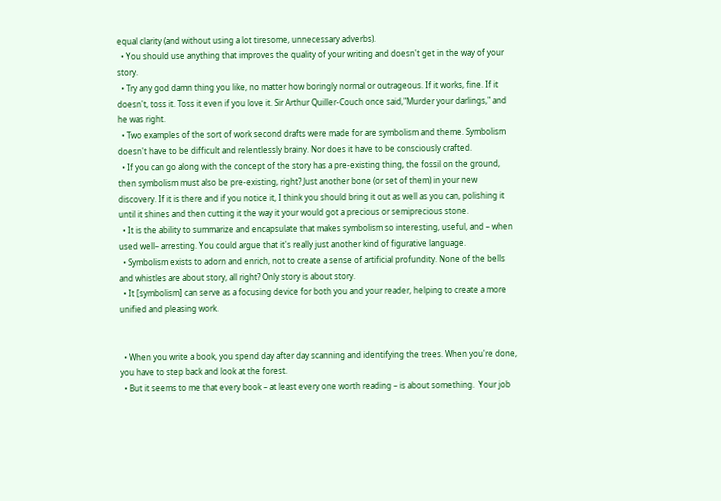equal clarity (and without using a lot tiresome, unnecessary adverbs).
  • You should use anything that improves the quality of your writing and doesn't get in the way of your story.
  • Try any god damn thing you like, no matter how boringly normal or outrageous. If it works, fine. If it doesn't, toss it. Toss it even if you love it. Sir Arthur Quiller-Couch once said,"Murder your darlings," and he was right.
  • Two examples of the sort of work second drafts were made for are symbolism and theme. Symbolism doesn't have to be difficult and relentlessly brainy. Nor does it have to be consciously crafted.
  • If you can go along with the concept of the story has a pre-existing thing, the fossil on the ground, then symbolism must also be pre-existing, right? Just another bone (or set of them) in your new discovery. If it is there and if you notice it, I think you should bring it out as well as you can, polishing it until it shines and then cutting it the way it your would got a precious or semiprecious stone.
  • It is the ability to summarize and encapsulate that makes symbolism so interesting, useful, and – when used well– arresting. You could argue that it's really just another kind of figurative language.
  • Symbolism exists to adorn and enrich, not to create a sense of artificial profundity. None of the bells and whistles are about story, all right? Only story is about story.
  • It [symbolism] can serve as a focusing device for both you and your reader, helping to create a more unified and pleasing work.


  • When you write a book, you spend day after day scanning and identifying the trees. When you're done, you have to step back and look at the forest.
  • But it seems to me that every book – at least every one worth reading – is about something.  Your job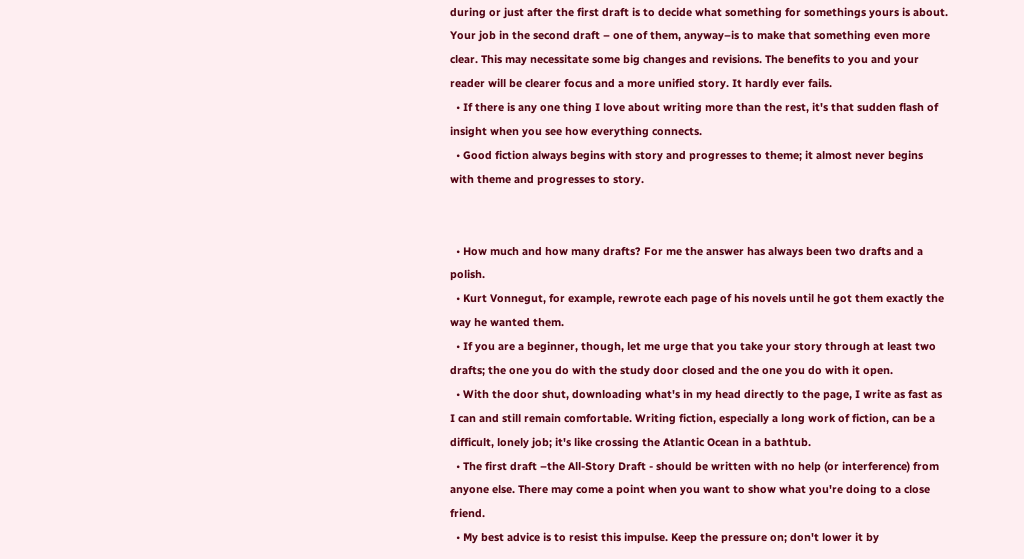during or just after the first draft is to decide what something for somethings yours is about. Your job in the second draft – one of them, anyway–is to make that something even more clear. This may necessitate some big changes and revisions. The benefits to you and your reader will be clearer focus and a more unified story. It hardly ever fails.
  • If there is any one thing I love about writing more than the rest, it's that sudden flash of insight when you see how everything connects.
  • Good fiction always begins with story and progresses to theme; it almost never begins with theme and progresses to story.


  • How much and how many drafts? For me the answer has always been two drafts and a polish.
  • Kurt Vonnegut, for example, rewrote each page of his novels until he got them exactly the way he wanted them.
  • If you are a beginner, though, let me urge that you take your story through at least two drafts; the one you do with the study door closed and the one you do with it open.
  • With the door shut, downloading what's in my head directly to the page, I write as fast as I can and still remain comfortable. Writing fiction, especially a long work of fiction, can be a difficult, lonely job; it's like crossing the Atlantic Ocean in a bathtub.
  • The first draft –the All-Story Draft - should be written with no help (or interference) from anyone else. There may come a point when you want to show what you're doing to a close friend.
  • My best advice is to resist this impulse. Keep the pressure on; don't lower it by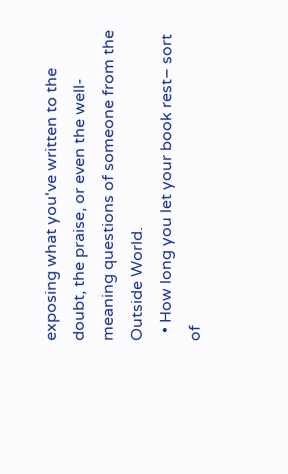exposing what you've written to the doubt, the praise, or even the well-meaning questions of someone from the Outside World.
  • How long you let your book rest– sort of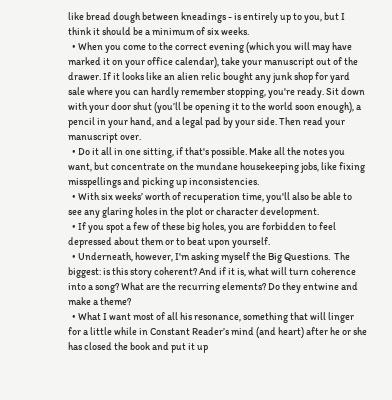like bread dough between kneadings - is entirely up to you, but I think it should be a minimum of six weeks.
  • When you come to the correct evening (which you will may have marked it on your office calendar), take your manuscript out of the drawer. If it looks like an alien relic bought any junk shop for yard sale where you can hardly remember stopping, you're ready. Sit down with your door shut (you’ll be opening it to the world soon enough), a pencil in your hand, and a legal pad by your side. Then read your manuscript over.
  • Do it all in one sitting, if that's possible. Make all the notes you want, but concentrate on the mundane housekeeping jobs, like fixing misspellings and picking up inconsistencies.
  • With six weeks’ worth of recuperation time, you'll also be able to see any glaring holes in the plot or character development.
  • If you spot a few of these big holes, you are forbidden to feel depressed about them or to beat upon yourself.
  • Underneath, however, I'm asking myself the Big Questions.  The biggest: is this story coherent? And if it is, what will turn coherence into a song? What are the recurring elements? Do they entwine and make a theme?
  • What I want most of all his resonance, something that will linger for a little while in Constant Reader’s mind (and heart) after he or she has closed the book and put it up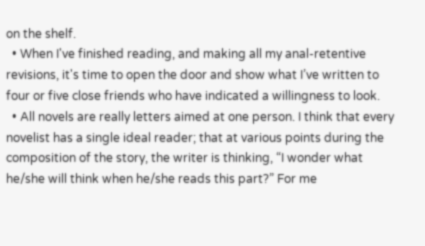on the shelf.
  • When I've finished reading, and making all my anal-retentive revisions, it's time to open the door and show what I’ve written to four or five close friends who have indicated a willingness to look.
  • All novels are really letters aimed at one person. I think that every novelist has a single ideal reader; that at various points during the composition of the story, the writer is thinking, “I wonder what he/she will think when he/she reads this part?” For me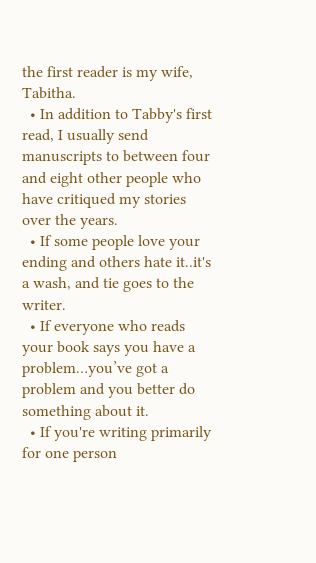the first reader is my wife, Tabitha.
  • In addition to Tabby's first read, I usually send manuscripts to between four and eight other people who have critiqued my stories over the years.
  • If some people love your ending and others hate it..it's a wash, and tie goes to the writer.
  • If everyone who reads your book says you have a problem…you’ve got a problem and you better do something about it.
  • If you're writing primarily for one person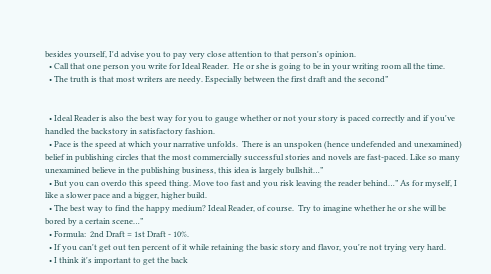besides yourself, I'd advise you to pay very close attention to that person's opinion.
  • Call that one person you write for Ideal Reader.  He or she is going to be in your writing room all the time.
  • The truth is that most writers are needy. Especially between the first draft and the second”


  • Ideal Reader is also the best way for you to gauge whether or not your story is paced correctly and if you've handled the backstory in satisfactory fashion.
  • Pace is the speed at which your narrative unfolds.  There is an unspoken (hence undefended and unexamined) belief in publishing circles that the most commercially successful stories and novels are fast-paced. Like so many unexamined believe in the publishing business, this idea is largely bullshit…”
  • But you can overdo this speed thing. Move too fast and you risk leaving the reader behind…” As for myself, I like a slower pace and a bigger, higher build.
  • The best way to find the happy medium? Ideal Reader, of course.  Try to imagine whether he or she will be bored by a certain scene…”
  • Formula:  2nd Draft = 1st Draft - 10%.
  • If you can't get out ten percent of it while retaining the basic story and flavor, you're not trying very hard.
  • I think it's important to get the back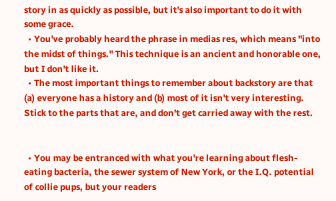story in as quickly as possible, but it's also important to do it with some grace.
  • You've probably heard the phrase in medias res, which means "into the midst of things." This technique is an ancient and honorable one, but I don't like it.
  • The most important things to remember about backstory are that (a) everyone has a history and (b) most of it isn't very interesting. Stick to the parts that are, and don't get carried away with the rest.


  • You may be entranced with what you're learning about flesh-eating bacteria, the sewer system of New York, or the I.Q. potential of collie pups, but your readers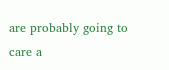are probably going to care a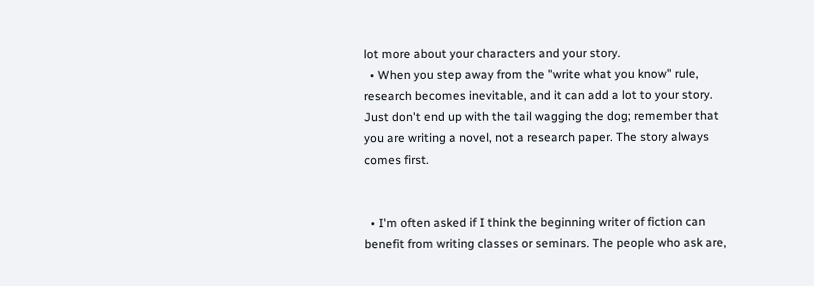lot more about your characters and your story.
  • When you step away from the "write what you know" rule, research becomes inevitable, and it can add a lot to your story. Just don't end up with the tail wagging the dog; remember that you are writing a novel, not a research paper. The story always comes first.


  • I'm often asked if I think the beginning writer of fiction can benefit from writing classes or seminars. The people who ask are,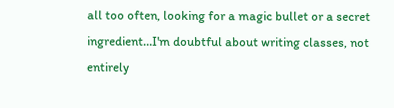all too often, looking for a magic bullet or a secret ingredient…I'm doubtful about writing classes, not entirely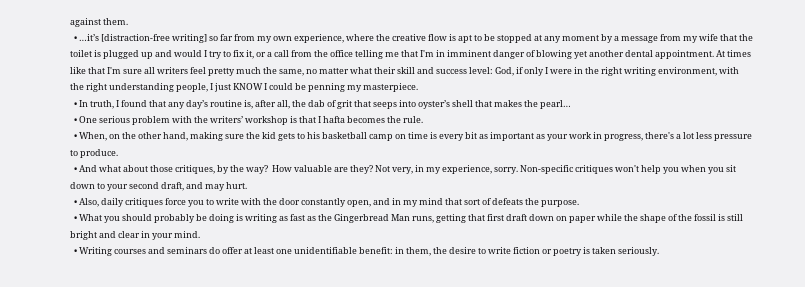against them.
  • …it’s [distraction-free writing] so far from my own experience, where the creative flow is apt to be stopped at any moment by a message from my wife that the toilet is plugged up and would I try to fix it, or a call from the office telling me that I'm in imminent danger of blowing yet another dental appointment. At times like that I'm sure all writers feel pretty much the same, no matter what their skill and success level: God, if only I were in the right writing environment, with the right understanding people, I just KNOW I could be penning my masterpiece.
  • In truth, I found that any day’s routine is, after all, the dab of grit that seeps into oyster’s shell that makes the pearl…
  • One serious problem with the writers’ workshop is that I hafta becomes the rule.
  • When, on the other hand, making sure the kid gets to his basketball camp on time is every bit as important as your work in progress, there's a lot less pressure to produce.
  • And what about those critiques, by the way?  How valuable are they? Not very, in my experience, sorry. Non-specific critiques won't help you when you sit down to your second draft, and may hurt.
  • Also, daily critiques force you to write with the door constantly open, and in my mind that sort of defeats the purpose.
  • What you should probably be doing is writing as fast as the Gingerbread Man runs, getting that first draft down on paper while the shape of the fossil is still bright and clear in your mind.
  • Writing courses and seminars do offer at least one unidentifiable benefit: in them, the desire to write fiction or poetry is taken seriously.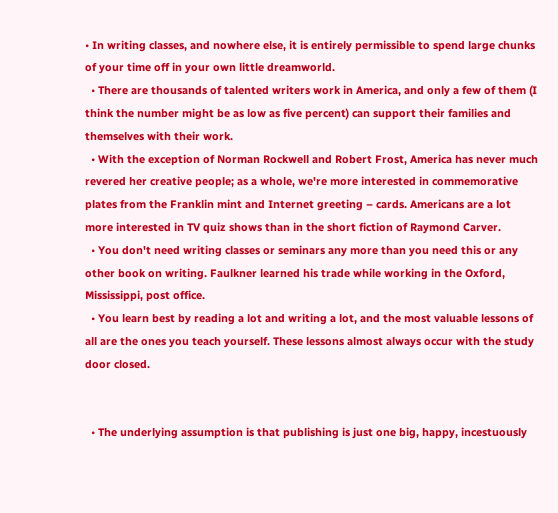• In writing classes, and nowhere else, it is entirely permissible to spend large chunks of your time off in your own little dreamworld.
  • There are thousands of talented writers work in America, and only a few of them (I think the number might be as low as five percent) can support their families and themselves with their work.
  • With the exception of Norman Rockwell and Robert Frost, America has never much revered her creative people; as a whole, we're more interested in commemorative plates from the Franklin mint and Internet greeting – cards. Americans are a lot more interested in TV quiz shows than in the short fiction of Raymond Carver.
  • You don't need writing classes or seminars any more than you need this or any other book on writing. Faulkner learned his trade while working in the Oxford, Mississippi, post office.
  • You learn best by reading a lot and writing a lot, and the most valuable lessons of all are the ones you teach yourself. These lessons almost always occur with the study door closed.


  • The underlying assumption is that publishing is just one big, happy, incestuously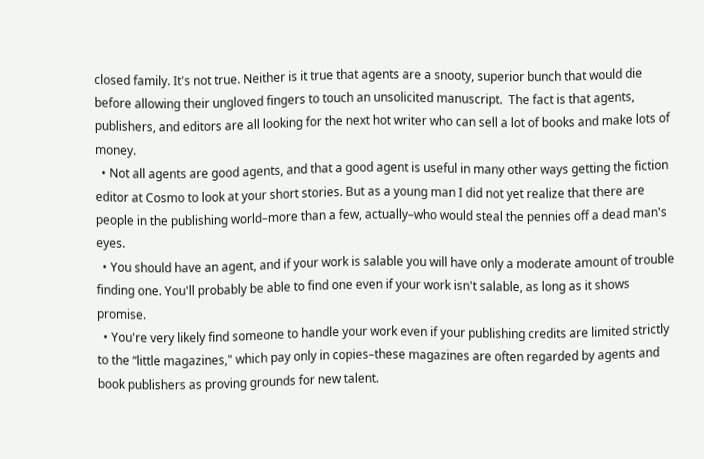closed family. It's not true. Neither is it true that agents are a snooty, superior bunch that would die before allowing their ungloved fingers to touch an unsolicited manuscript.  The fact is that agents, publishers, and editors are all looking for the next hot writer who can sell a lot of books and make lots of money.
  • Not all agents are good agents, and that a good agent is useful in many other ways getting the fiction editor at Cosmo to look at your short stories. But as a young man I did not yet realize that there are people in the publishing world–more than a few, actually–who would steal the pennies off a dead man's eyes.
  • You should have an agent, and if your work is salable you will have only a moderate amount of trouble finding one. You'll probably be able to find one even if your work isn't salable, as long as it shows promise.
  • You're very likely find someone to handle your work even if your publishing credits are limited strictly to the “little magazines," which pay only in copies–these magazines are often regarded by agents and book publishers as proving grounds for new talent.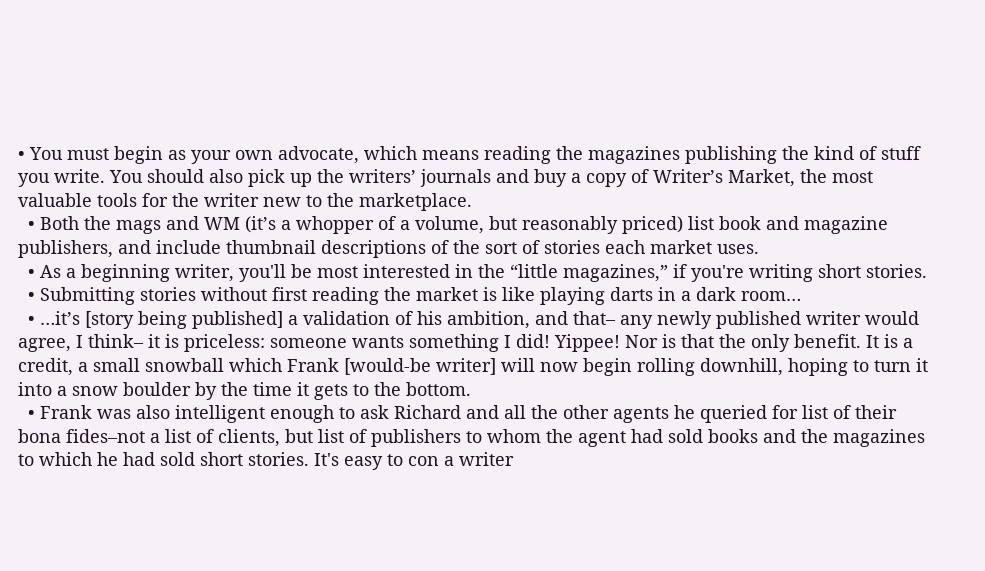• You must begin as your own advocate, which means reading the magazines publishing the kind of stuff you write. You should also pick up the writers’ journals and buy a copy of Writer’s Market, the most valuable tools for the writer new to the marketplace.
  • Both the mags and WM (it’s a whopper of a volume, but reasonably priced) list book and magazine publishers, and include thumbnail descriptions of the sort of stories each market uses.
  • As a beginning writer, you'll be most interested in the “little magazines,” if you're writing short stories.
  • Submitting stories without first reading the market is like playing darts in a dark room…
  • …it’s [story being published] a validation of his ambition, and that– any newly published writer would agree, I think– it is priceless: someone wants something I did! Yippee! Nor is that the only benefit. It is a credit, a small snowball which Frank [would-be writer] will now begin rolling downhill, hoping to turn it into a snow boulder by the time it gets to the bottom.
  • Frank was also intelligent enough to ask Richard and all the other agents he queried for list of their bona fides–not a list of clients, but list of publishers to whom the agent had sold books and the magazines to which he had sold short stories. It's easy to con a writer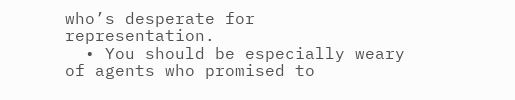who’s desperate for representation.
  • You should be especially weary of agents who promised to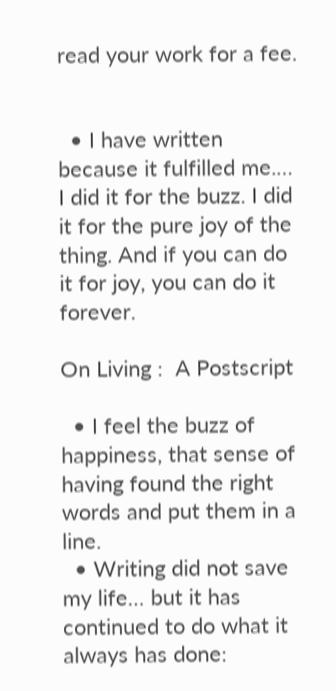read your work for a fee.


  • I have written because it fulfilled me.… I did it for the buzz. I did it for the pure joy of the thing. And if you can do it for joy, you can do it forever.

On Living :  A Postscript

  • I feel the buzz of happiness, that sense of having found the right words and put them in a line.
  • Writing did not save my life… but it has continued to do what it always has done: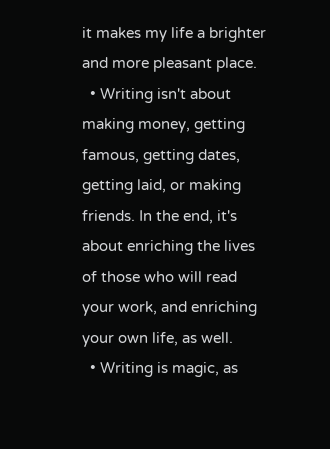it makes my life a brighter and more pleasant place.
  • Writing isn't about making money, getting famous, getting dates, getting laid, or making friends. In the end, it's about enriching the lives of those who will read your work, and enriching your own life, as well.
  • Writing is magic, as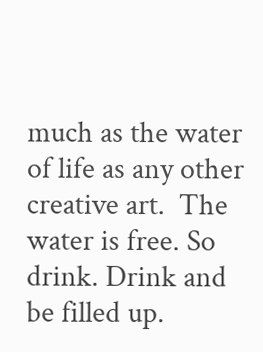much as the water of life as any other creative art.  The water is free. So drink. Drink and be filled up.